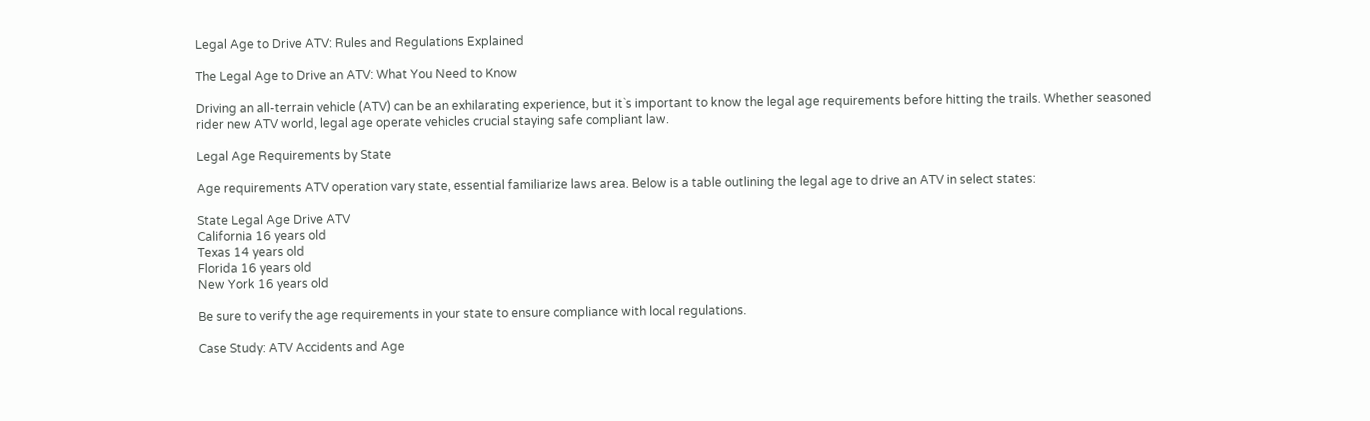Legal Age to Drive ATV: Rules and Regulations Explained

The Legal Age to Drive an ATV: What You Need to Know

Driving an all-terrain vehicle (ATV) can be an exhilarating experience, but it`s important to know the legal age requirements before hitting the trails. Whether seasoned rider new ATV world, legal age operate vehicles crucial staying safe compliant law.

Legal Age Requirements by State

Age requirements ATV operation vary state, essential familiarize laws area. Below is a table outlining the legal age to drive an ATV in select states:

State Legal Age Drive ATV
California 16 years old
Texas 14 years old
Florida 16 years old
New York 16 years old

Be sure to verify the age requirements in your state to ensure compliance with local regulations.

Case Study: ATV Accidents and Age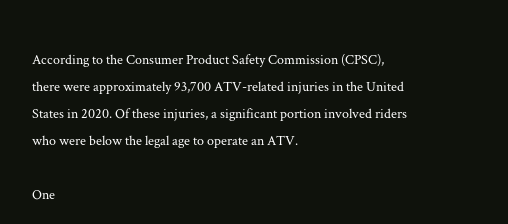According to the Consumer Product Safety Commission (CPSC), there were approximately 93,700 ATV-related injuries in the United States in 2020. Of these injuries, a significant portion involved riders who were below the legal age to operate an ATV.

One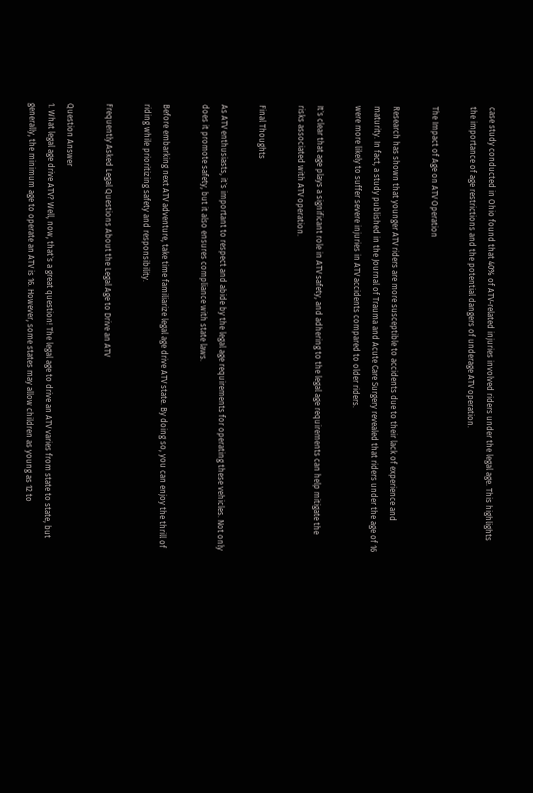case study conducted in Ohio found that 40% of ATV-related injuries involved riders under the legal age. This highlights the importance of age restrictions and the potential dangers of underage ATV operation.

The Impact of Age on ATV Operation

Research has shown that younger ATV riders are more susceptible to accidents due to their lack of experience and maturity. In fact, a study published in the Journal of Trauma and Acute Care Surgery revealed that riders under the age of 16 were more likely to suffer severe injuries in ATV accidents compared to older riders.

It`s clear that age plays a significant role in ATV safety, and adhering to the legal age requirements can help mitigate the risks associated with ATV operation.

Final Thoughts

As ATV enthusiasts, it`s important to respect and abide by the legal age requirements for operating these vehicles. Not only does it promote safety, but it also ensures compliance with state laws.

Before embarking next ATV adventure, take time familiarize legal age drive ATV state. By doing so, you can enjoy the thrill of riding while prioritizing safety and responsibility.

Frequently Asked Legal Questions About the Legal Age to Drive an ATV

Question Answer
1. What legal age drive ATV? Well, now, that`s a great question! The legal age to drive an ATV varies from state to state, but generally, the minimum age to operate an ATV is 16. However, some states may allow children as young as 12 to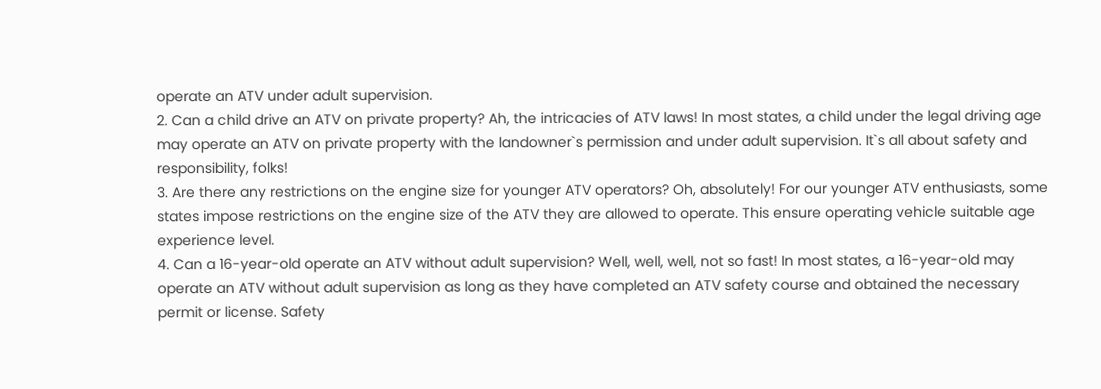operate an ATV under adult supervision.
2. Can a child drive an ATV on private property? Ah, the intricacies of ATV laws! In most states, a child under the legal driving age may operate an ATV on private property with the landowner`s permission and under adult supervision. It`s all about safety and responsibility, folks!
3. Are there any restrictions on the engine size for younger ATV operators? Oh, absolutely! For our younger ATV enthusiasts, some states impose restrictions on the engine size of the ATV they are allowed to operate. This ensure operating vehicle suitable age experience level.
4. Can a 16-year-old operate an ATV without adult supervision? Well, well, well, not so fast! In most states, a 16-year-old may operate an ATV without adult supervision as long as they have completed an ATV safety course and obtained the necessary permit or license. Safety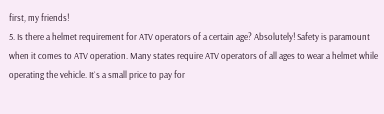first, my friends!
5. Is there a helmet requirement for ATV operators of a certain age? Absolutely! Safety is paramount when it comes to ATV operation. Many states require ATV operators of all ages to wear a helmet while operating the vehicle. It`s a small price to pay for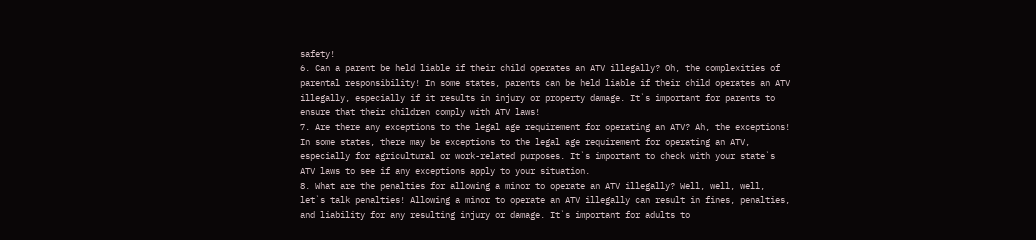safety!
6. Can a parent be held liable if their child operates an ATV illegally? Oh, the complexities of parental responsibility! In some states, parents can be held liable if their child operates an ATV illegally, especially if it results in injury or property damage. It`s important for parents to ensure that their children comply with ATV laws!
7. Are there any exceptions to the legal age requirement for operating an ATV? Ah, the exceptions! In some states, there may be exceptions to the legal age requirement for operating an ATV, especially for agricultural or work-related purposes. It`s important to check with your state`s ATV laws to see if any exceptions apply to your situation.
8. What are the penalties for allowing a minor to operate an ATV illegally? Well, well, well, let`s talk penalties! Allowing a minor to operate an ATV illegally can result in fines, penalties, and liability for any resulting injury or damage. It`s important for adults to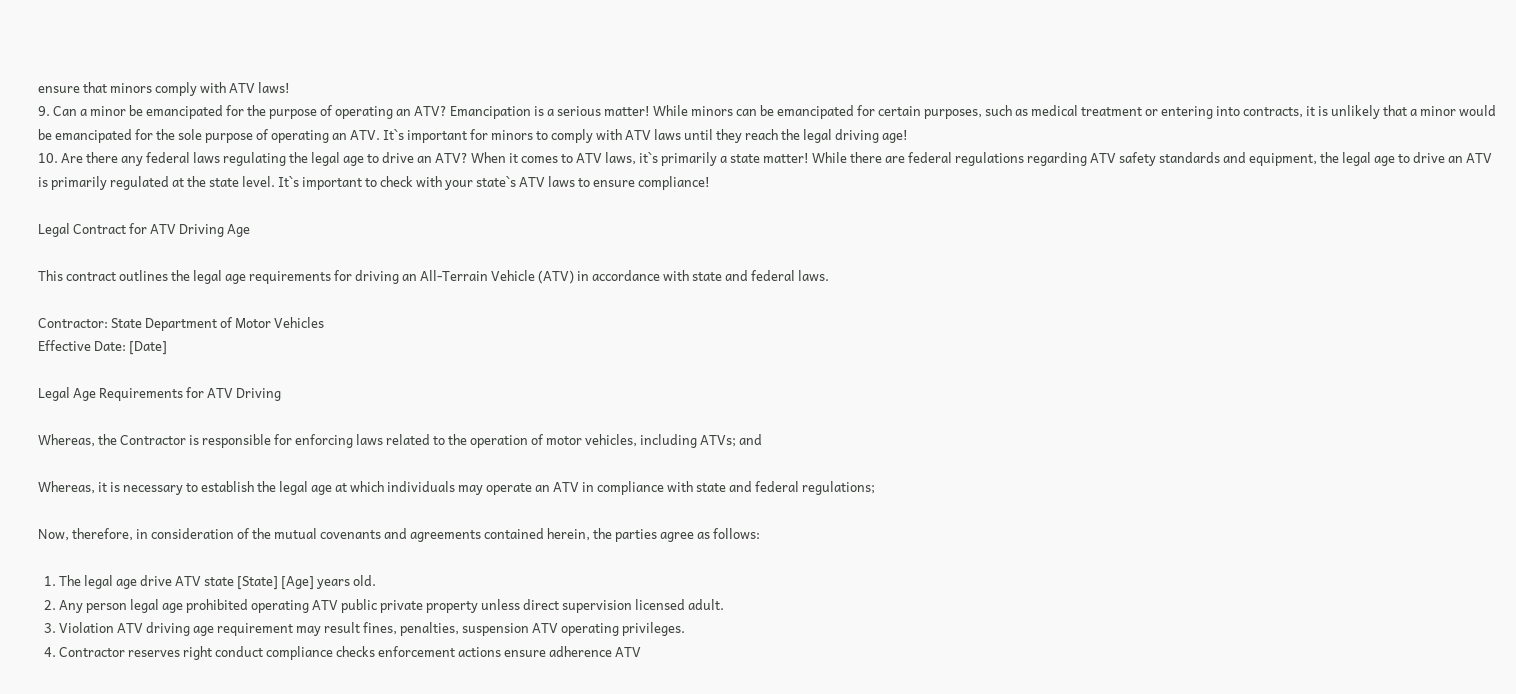ensure that minors comply with ATV laws!
9. Can a minor be emancipated for the purpose of operating an ATV? Emancipation is a serious matter! While minors can be emancipated for certain purposes, such as medical treatment or entering into contracts, it is unlikely that a minor would be emancipated for the sole purpose of operating an ATV. It`s important for minors to comply with ATV laws until they reach the legal driving age!
10. Are there any federal laws regulating the legal age to drive an ATV? When it comes to ATV laws, it`s primarily a state matter! While there are federal regulations regarding ATV safety standards and equipment, the legal age to drive an ATV is primarily regulated at the state level. It`s important to check with your state`s ATV laws to ensure compliance!

Legal Contract for ATV Driving Age

This contract outlines the legal age requirements for driving an All-Terrain Vehicle (ATV) in accordance with state and federal laws.

Contractor: State Department of Motor Vehicles
Effective Date: [Date]

Legal Age Requirements for ATV Driving

Whereas, the Contractor is responsible for enforcing laws related to the operation of motor vehicles, including ATVs; and

Whereas, it is necessary to establish the legal age at which individuals may operate an ATV in compliance with state and federal regulations;

Now, therefore, in consideration of the mutual covenants and agreements contained herein, the parties agree as follows:

  1. The legal age drive ATV state [State] [Age] years old.
  2. Any person legal age prohibited operating ATV public private property unless direct supervision licensed adult.
  3. Violation ATV driving age requirement may result fines, penalties, suspension ATV operating privileges.
  4. Contractor reserves right conduct compliance checks enforcement actions ensure adherence ATV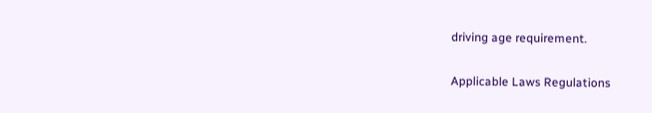driving age requirement.

Applicable Laws Regulations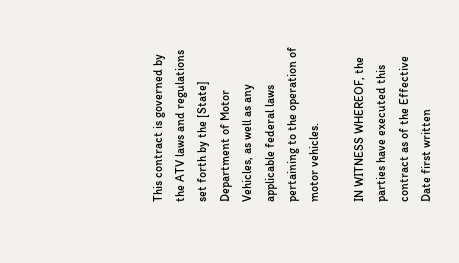This contract is governed by the ATV laws and regulations set forth by the [State] Department of Motor Vehicles, as well as any applicable federal laws pertaining to the operation of motor vehicles.

IN WITNESS WHEREOF, the parties have executed this contract as of the Effective Date first written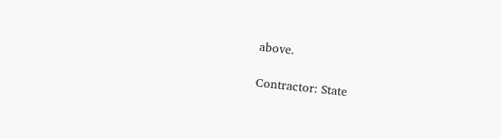above.

Contractor: State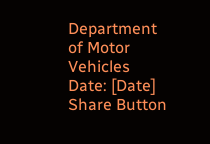Department of Motor Vehicles
Date: [Date]
Share Button